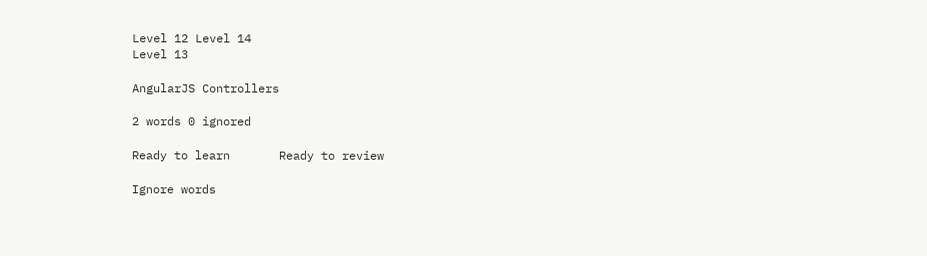Level 12 Level 14
Level 13

AngularJS Controllers

2 words 0 ignored

Ready to learn       Ready to review

Ignore words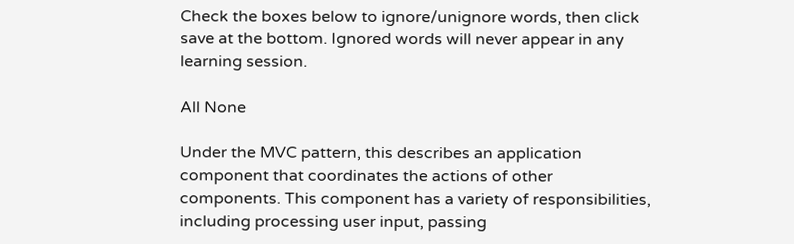Check the boxes below to ignore/unignore words, then click save at the bottom. Ignored words will never appear in any learning session.

All None

Under the MVC pattern, this describes an application component that coordinates the actions of other components. This component has a variety of responsibilities, including processing user input, passing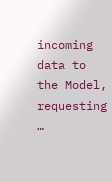incoming data to the Model, requesting …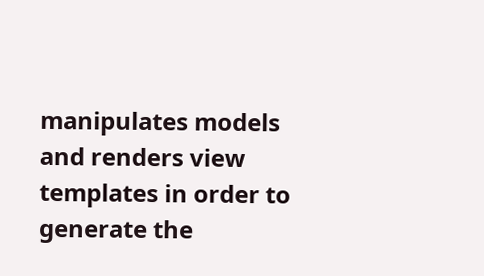manipulates models and renders view templates in order to generate the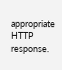appropriate HTTP response.